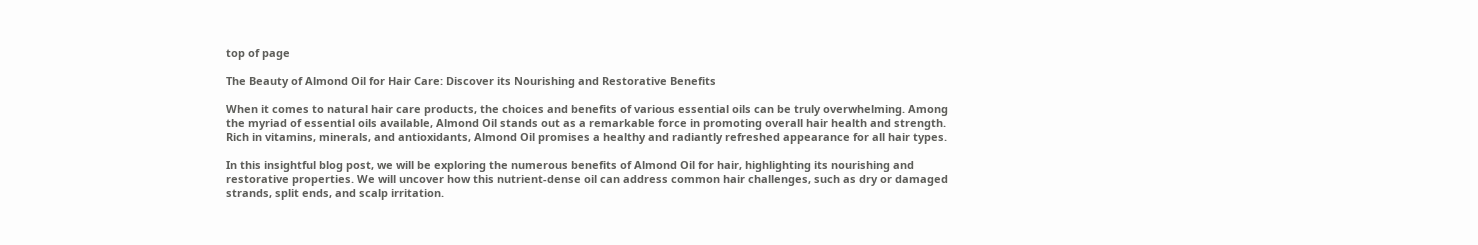top of page

The Beauty of Almond Oil for Hair Care: Discover its Nourishing and Restorative Benefits

When it comes to natural hair care products, the choices and benefits of various essential oils can be truly overwhelming. Among the myriad of essential oils available, Almond Oil stands out as a remarkable force in promoting overall hair health and strength. Rich in vitamins, minerals, and antioxidants, Almond Oil promises a healthy and radiantly refreshed appearance for all hair types.

In this insightful blog post, we will be exploring the numerous benefits of Almond Oil for hair, highlighting its nourishing and restorative properties. We will uncover how this nutrient-dense oil can address common hair challenges, such as dry or damaged strands, split ends, and scalp irritation.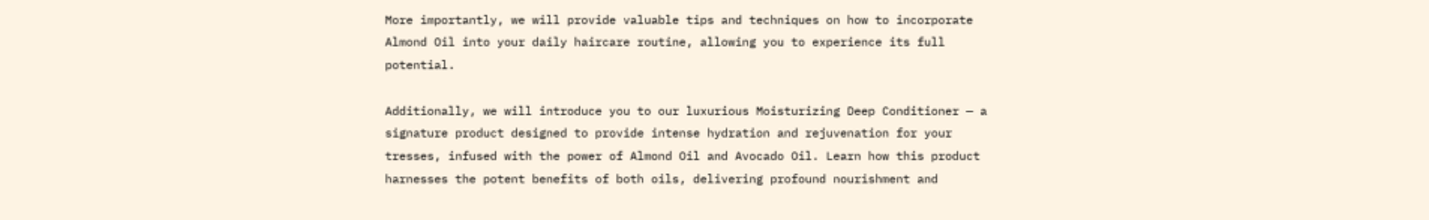More importantly, we will provide valuable tips and techniques on how to incorporate Almond Oil into your daily haircare routine, allowing you to experience its full potential.

Additionally, we will introduce you to our luxurious Moisturizing Deep Conditioner — a signature product designed to provide intense hydration and rejuvenation for your tresses, infused with the power of Almond Oil and Avocado Oil. Learn how this product harnesses the potent benefits of both oils, delivering profound nourishment and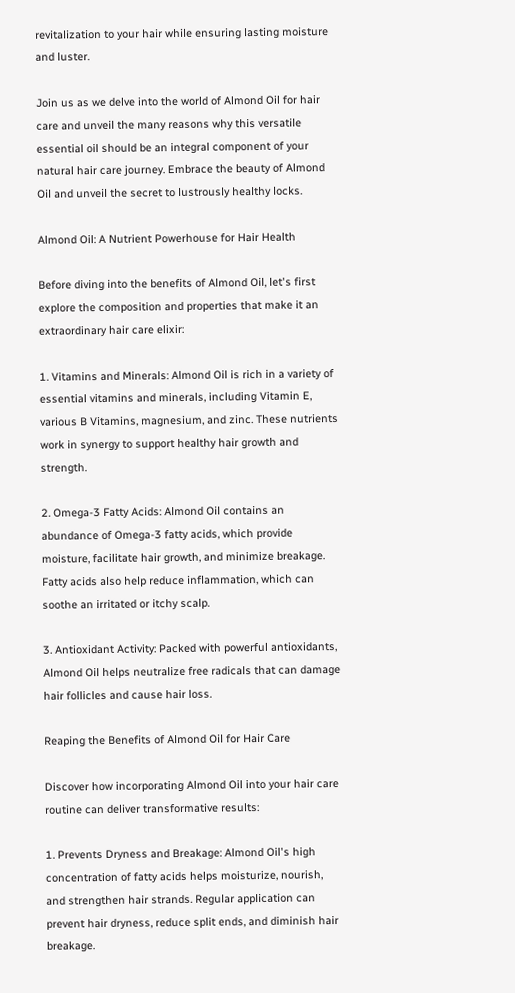revitalization to your hair while ensuring lasting moisture and luster.

Join us as we delve into the world of Almond Oil for hair care and unveil the many reasons why this versatile essential oil should be an integral component of your natural hair care journey. Embrace the beauty of Almond Oil and unveil the secret to lustrously healthy locks.

Almond Oil: A Nutrient Powerhouse for Hair Health

Before diving into the benefits of Almond Oil, let's first explore the composition and properties that make it an extraordinary hair care elixir:

1. Vitamins and Minerals: Almond Oil is rich in a variety of essential vitamins and minerals, including Vitamin E, various B Vitamins, magnesium, and zinc. These nutrients work in synergy to support healthy hair growth and strength.

2. Omega-3 Fatty Acids: Almond Oil contains an abundance of Omega-3 fatty acids, which provide moisture, facilitate hair growth, and minimize breakage. Fatty acids also help reduce inflammation, which can soothe an irritated or itchy scalp.

3. Antioxidant Activity: Packed with powerful antioxidants, Almond Oil helps neutralize free radicals that can damage hair follicles and cause hair loss.

Reaping the Benefits of Almond Oil for Hair Care

Discover how incorporating Almond Oil into your hair care routine can deliver transformative results:

1. Prevents Dryness and Breakage: Almond Oil's high concentration of fatty acids helps moisturize, nourish, and strengthen hair strands. Regular application can prevent hair dryness, reduce split ends, and diminish hair breakage.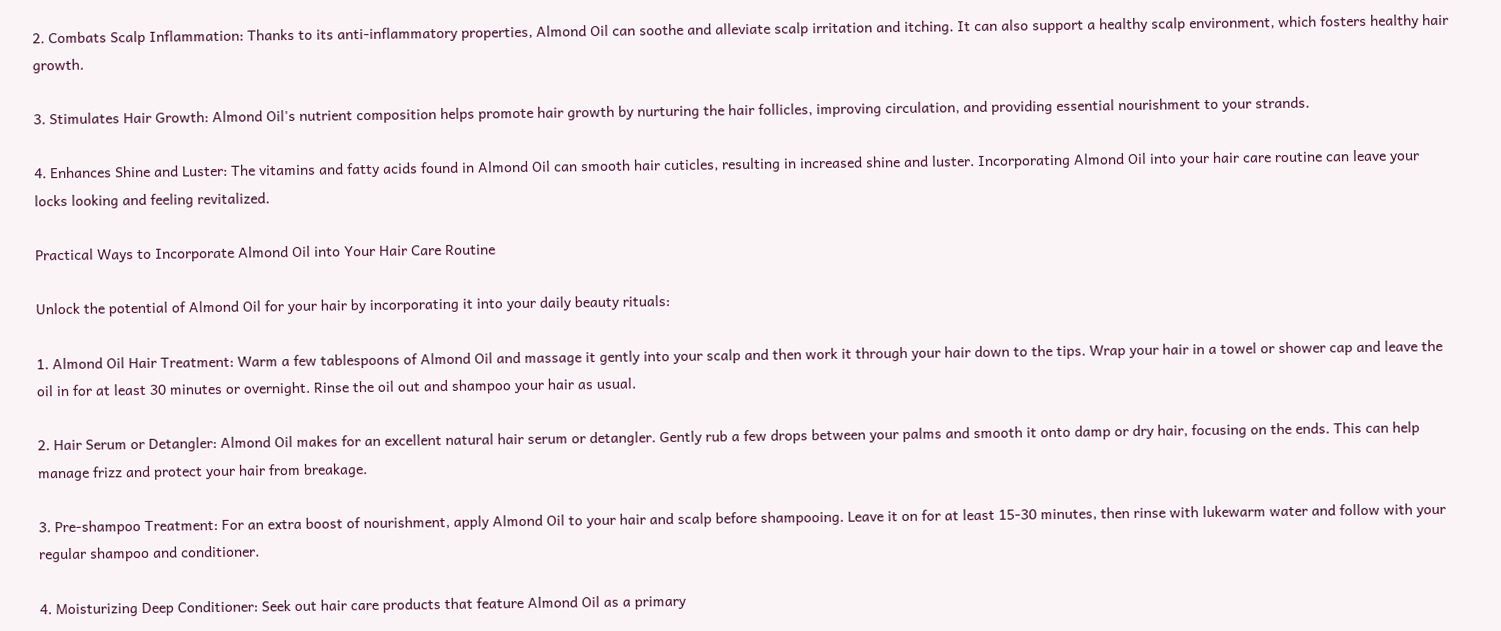2. Combats Scalp Inflammation: Thanks to its anti-inflammatory properties, Almond Oil can soothe and alleviate scalp irritation and itching. It can also support a healthy scalp environment, which fosters healthy hair growth.

3. Stimulates Hair Growth: Almond Oil's nutrient composition helps promote hair growth by nurturing the hair follicles, improving circulation, and providing essential nourishment to your strands.

4. Enhances Shine and Luster: The vitamins and fatty acids found in Almond Oil can smooth hair cuticles, resulting in increased shine and luster. Incorporating Almond Oil into your hair care routine can leave your locks looking and feeling revitalized.

Practical Ways to Incorporate Almond Oil into Your Hair Care Routine

Unlock the potential of Almond Oil for your hair by incorporating it into your daily beauty rituals:

1. Almond Oil Hair Treatment: Warm a few tablespoons of Almond Oil and massage it gently into your scalp and then work it through your hair down to the tips. Wrap your hair in a towel or shower cap and leave the oil in for at least 30 minutes or overnight. Rinse the oil out and shampoo your hair as usual.

2. Hair Serum or Detangler: Almond Oil makes for an excellent natural hair serum or detangler. Gently rub a few drops between your palms and smooth it onto damp or dry hair, focusing on the ends. This can help manage frizz and protect your hair from breakage.

3. Pre-shampoo Treatment: For an extra boost of nourishment, apply Almond Oil to your hair and scalp before shampooing. Leave it on for at least 15-30 minutes, then rinse with lukewarm water and follow with your regular shampoo and conditioner.

4. Moisturizing Deep Conditioner: Seek out hair care products that feature Almond Oil as a primary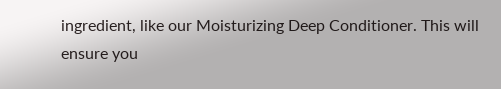ingredient, like our Moisturizing Deep Conditioner. This will ensure you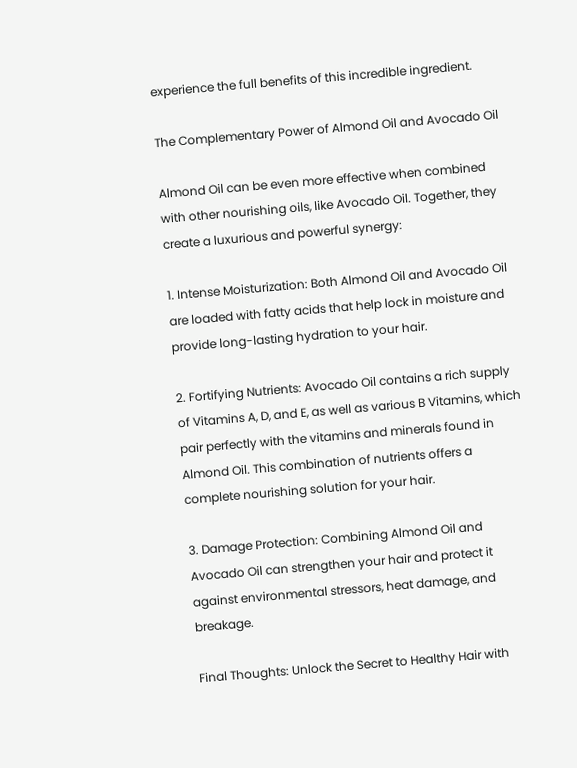experience the full benefits of this incredible ingredient.

The Complementary Power of Almond Oil and Avocado Oil

Almond Oil can be even more effective when combined with other nourishing oils, like Avocado Oil. Together, they create a luxurious and powerful synergy:

1. Intense Moisturization: Both Almond Oil and Avocado Oil are loaded with fatty acids that help lock in moisture and provide long-lasting hydration to your hair.

2. Fortifying Nutrients: Avocado Oil contains a rich supply of Vitamins A, D, and E, as well as various B Vitamins, which pair perfectly with the vitamins and minerals found in Almond Oil. This combination of nutrients offers a complete nourishing solution for your hair.

3. Damage Protection: Combining Almond Oil and Avocado Oil can strengthen your hair and protect it against environmental stressors, heat damage, and breakage.

Final Thoughts: Unlock the Secret to Healthy Hair with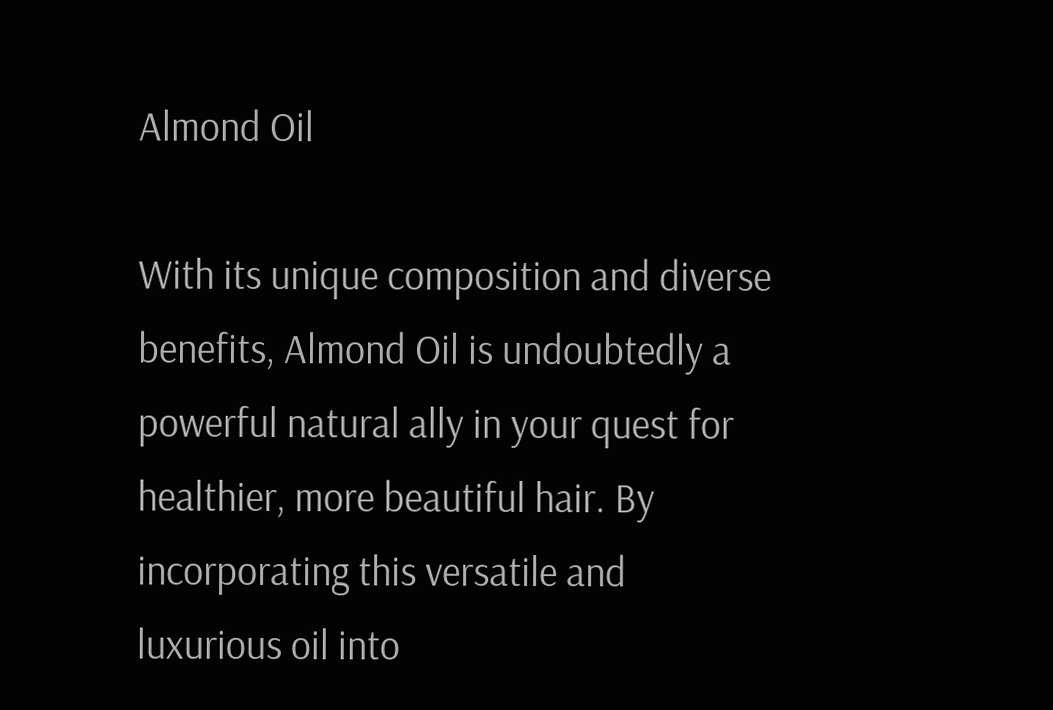Almond Oil

With its unique composition and diverse benefits, Almond Oil is undoubtedly a powerful natural ally in your quest for healthier, more beautiful hair. By incorporating this versatile and luxurious oil into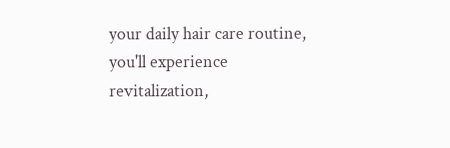your daily hair care routine, you'll experience revitalization,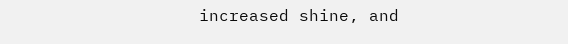increased shine, and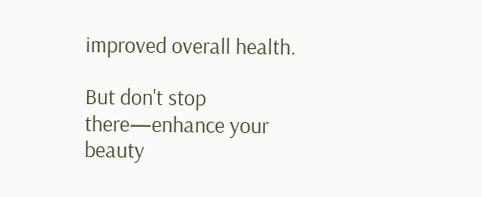improved overall health.

But don't stop there—enhance your beauty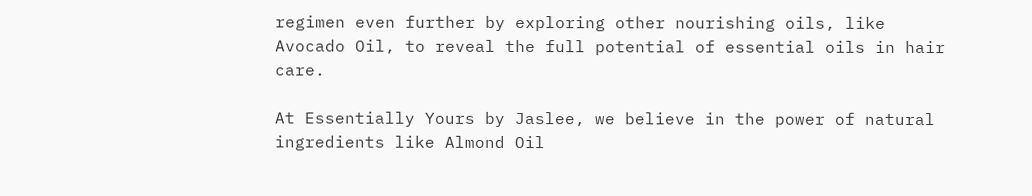regimen even further by exploring other nourishing oils, like Avocado Oil, to reveal the full potential of essential oils in hair care.

At Essentially Yours by Jaslee, we believe in the power of natural ingredients like Almond Oil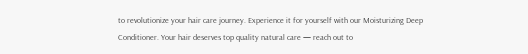to revolutionize your hair care journey. Experience it for yourself with our Moisturizing Deep Conditioner. Your hair deserves top quality natural care — reach out to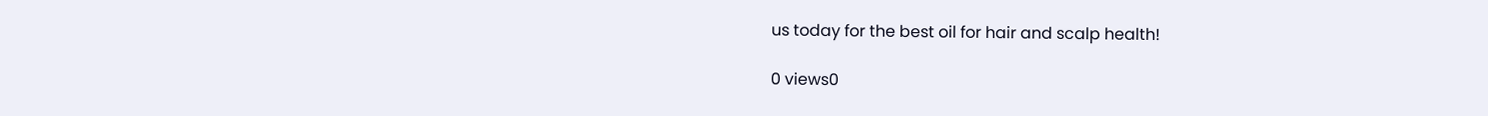us today for the best oil for hair and scalp health!

0 views0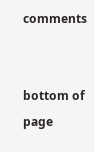comments


bottom of page